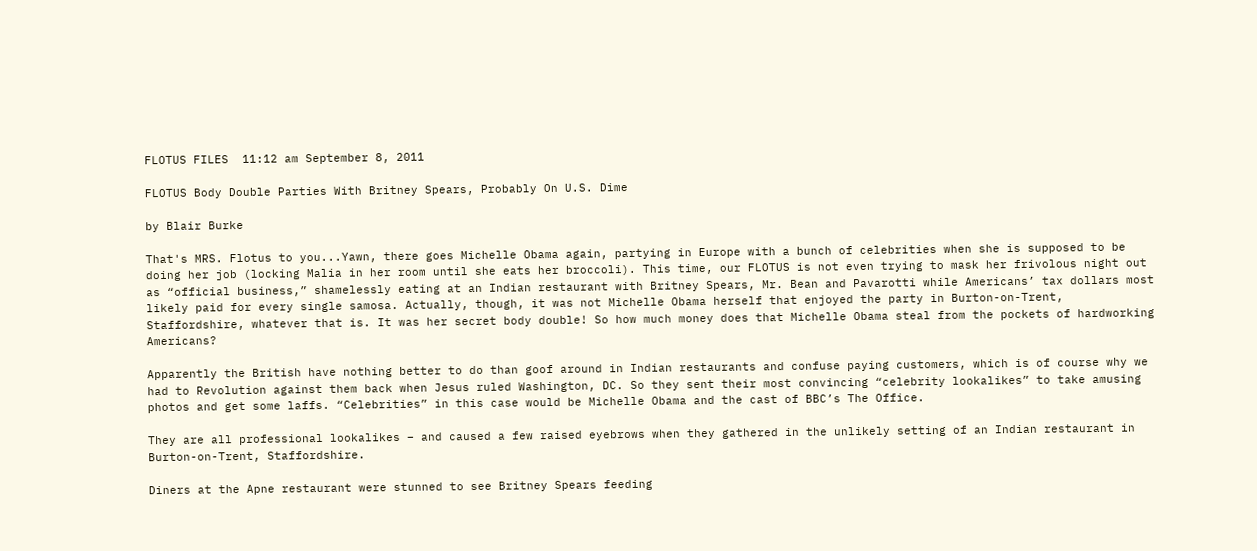FLOTUS FILES  11:12 am September 8, 2011

FLOTUS Body Double Parties With Britney Spears, Probably On U.S. Dime

by Blair Burke

That's MRS. Flotus to you...Yawn, there goes Michelle Obama again, partying in Europe with a bunch of celebrities when she is supposed to be doing her job (locking Malia in her room until she eats her broccoli). This time, our FLOTUS is not even trying to mask her frivolous night out as “official business,” shamelessly eating at an Indian restaurant with Britney Spears, Mr. Bean and Pavarotti while Americans’ tax dollars most likely paid for every single samosa. Actually, though, it was not Michelle Obama herself that enjoyed the party in Burton-on-Trent, Staffordshire, whatever that is. It was her secret body double! So how much money does that Michelle Obama steal from the pockets of hardworking Americans?

Apparently the British have nothing better to do than goof around in Indian restaurants and confuse paying customers, which is of course why we had to Revolution against them back when Jesus ruled Washington, DC. So they sent their most convincing “celebrity lookalikes” to take amusing photos and get some laffs. “Celebrities” in this case would be Michelle Obama and the cast of BBC’s The Office.

They are all professional lookalikes – and caused a few raised eyebrows when they gathered in the unlikely setting of an Indian restaurant in Burton-on-Trent, Staffordshire.

Diners at the Apne restaurant were stunned to see Britney Spears feeding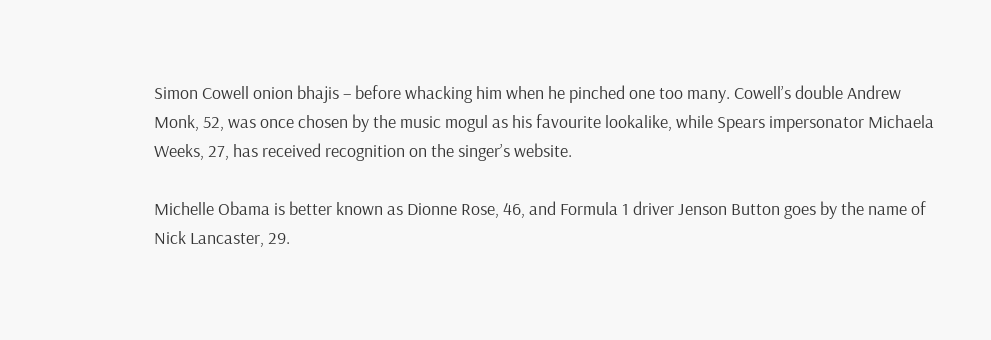Simon Cowell onion bhajis – before whacking him when he pinched one too many. Cowell’s double Andrew Monk, 52, was once chosen by the music mogul as his favourite lookalike, while Spears impersonator Michaela Weeks, 27, has received recognition on the singer’s website.

Michelle Obama is better known as Dionne Rose, 46, and Formula 1 driver Jenson Button goes by the name of Nick Lancaster, 29.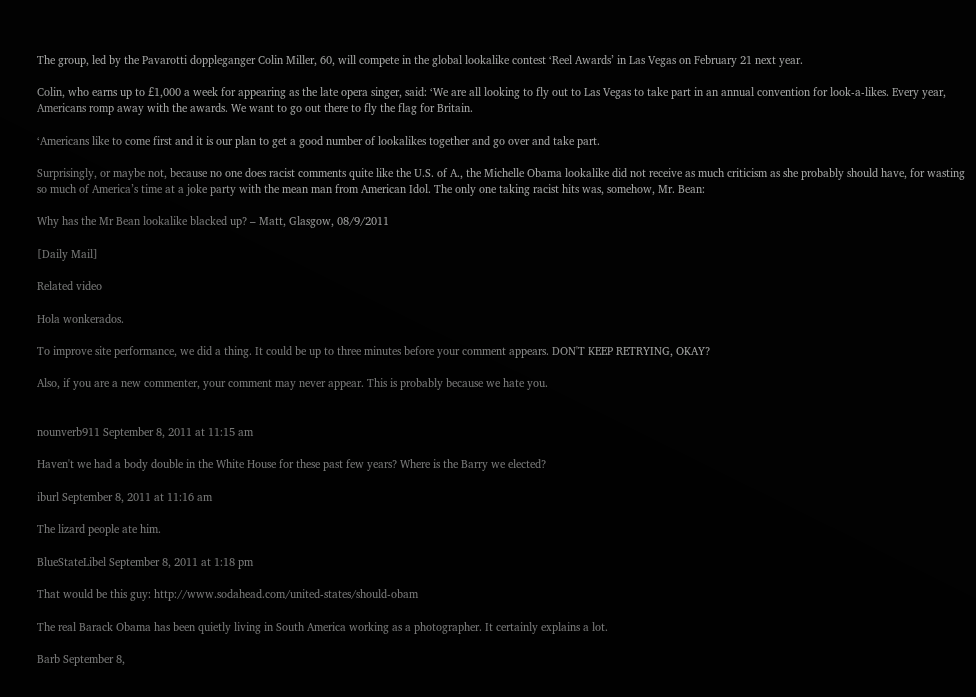The group, led by the Pavarotti doppleganger Colin Miller, 60, will compete in the global lookalike contest ‘Reel Awards’ in Las Vegas on February 21 next year.

Colin, who earns up to £1,000 a week for appearing as the late opera singer, said: ‘We are all looking to fly out to Las Vegas to take part in an annual convention for look-a-likes. Every year, Americans romp away with the awards. We want to go out there to fly the flag for Britain.

‘Americans like to come first and it is our plan to get a good number of lookalikes together and go over and take part.

Surprisingly, or maybe not, because no one does racist comments quite like the U.S. of A., the Michelle Obama lookalike did not receive as much criticism as she probably should have, for wasting so much of America’s time at a joke party with the mean man from American Idol. The only one taking racist hits was, somehow, Mr. Bean:

Why has the Mr Bean lookalike blacked up? – Matt, Glasgow, 08/9/2011

[Daily Mail]

Related video

Hola wonkerados.

To improve site performance, we did a thing. It could be up to three minutes before your comment appears. DON'T KEEP RETRYING, OKAY?

Also, if you are a new commenter, your comment may never appear. This is probably because we hate you.


nounverb911 September 8, 2011 at 11:15 am

Haven't we had a body double in the White House for these past few years? Where is the Barry we elected?

iburl September 8, 2011 at 11:16 am

The lizard people ate him.

BlueStateLibel September 8, 2011 at 1:18 pm

That would be this guy: http://www.sodahead.com/united-states/should-obam

The real Barack Obama has been quietly living in South America working as a photographer. It certainly explains a lot.

Barb September 8,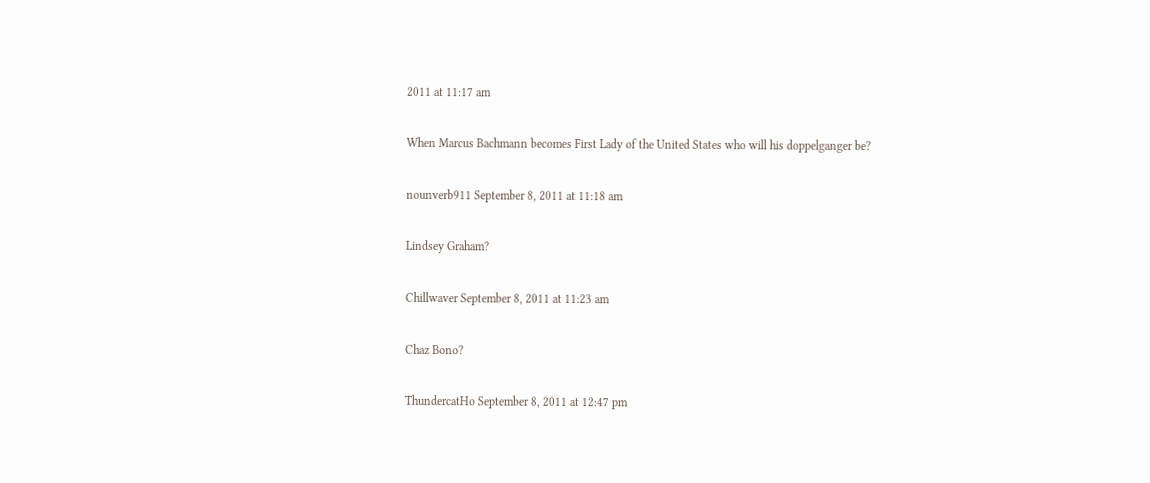2011 at 11:17 am

When Marcus Bachmann becomes First Lady of the United States who will his doppelganger be?

nounverb911 September 8, 2011 at 11:18 am

Lindsey Graham?

Chillwaver September 8, 2011 at 11:23 am

Chaz Bono?

ThundercatHo September 8, 2011 at 12:47 pm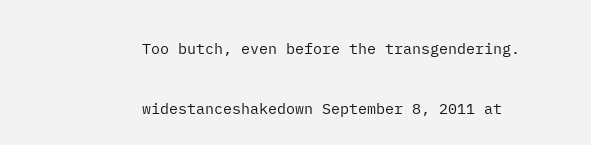Too butch, even before the transgendering.

widestanceshakedown September 8, 2011 at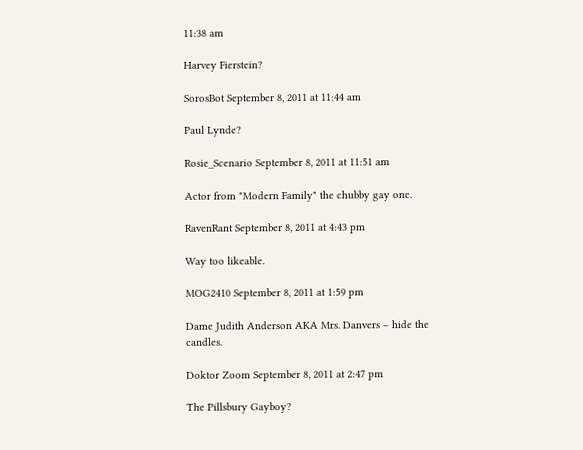11:38 am

Harvey Fierstein?

SorosBot September 8, 2011 at 11:44 am

Paul Lynde?

Rosie_Scenario September 8, 2011 at 11:51 am

Actor from "Modern Family" the chubby gay one.

RavenRant September 8, 2011 at 4:43 pm

Way too likeable.

MOG2410 September 8, 2011 at 1:59 pm

Dame Judith Anderson AKA Mrs. Danvers – hide the candles.

Doktor Zoom September 8, 2011 at 2:47 pm

The Pillsbury Gayboy?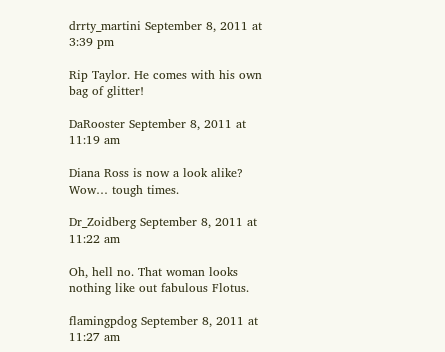drrty_martini September 8, 2011 at 3:39 pm

Rip Taylor. He comes with his own bag of glitter!

DaRooster September 8, 2011 at 11:19 am

Diana Ross is now a look alike? Wow… tough times.

Dr_Zoidberg September 8, 2011 at 11:22 am

Oh, hell no. That woman looks nothing like out fabulous Flotus.

flamingpdog September 8, 2011 at 11:27 am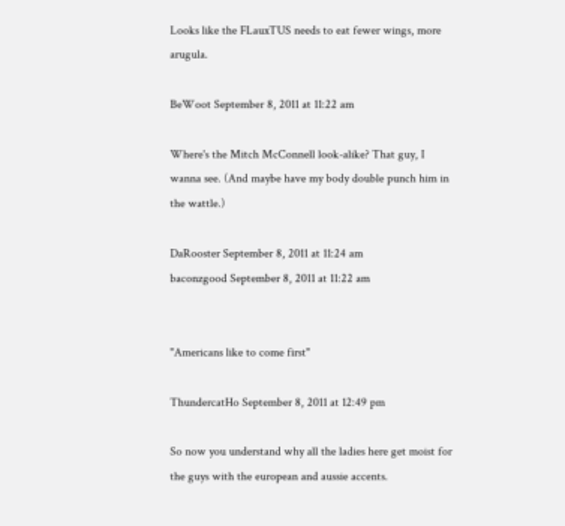Looks like the FLauxTUS needs to eat fewer wings, more arugula.

BeWoot September 8, 2011 at 11:22 am

Where's the Mitch McConnell look-alike? That guy, I wanna see. (And maybe have my body double punch him in the wattle.)

DaRooster September 8, 2011 at 11:24 am
baconzgood September 8, 2011 at 11:22 am


"Americans like to come first"

ThundercatHo September 8, 2011 at 12:49 pm

So now you understand why all the ladies here get moist for the guys with the european and aussie accents.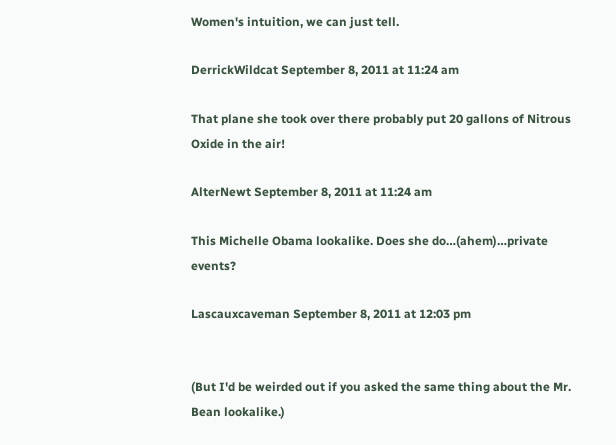Women's intuition, we can just tell.

DerrickWildcat September 8, 2011 at 11:24 am

That plane she took over there probably put 20 gallons of Nitrous Oxide in the air!

AlterNewt September 8, 2011 at 11:24 am

This Michelle Obama lookalike. Does she do…(ahem)…private events?

Lascauxcaveman September 8, 2011 at 12:03 pm


(But I'd be weirded out if you asked the same thing about the Mr. Bean lookalike.)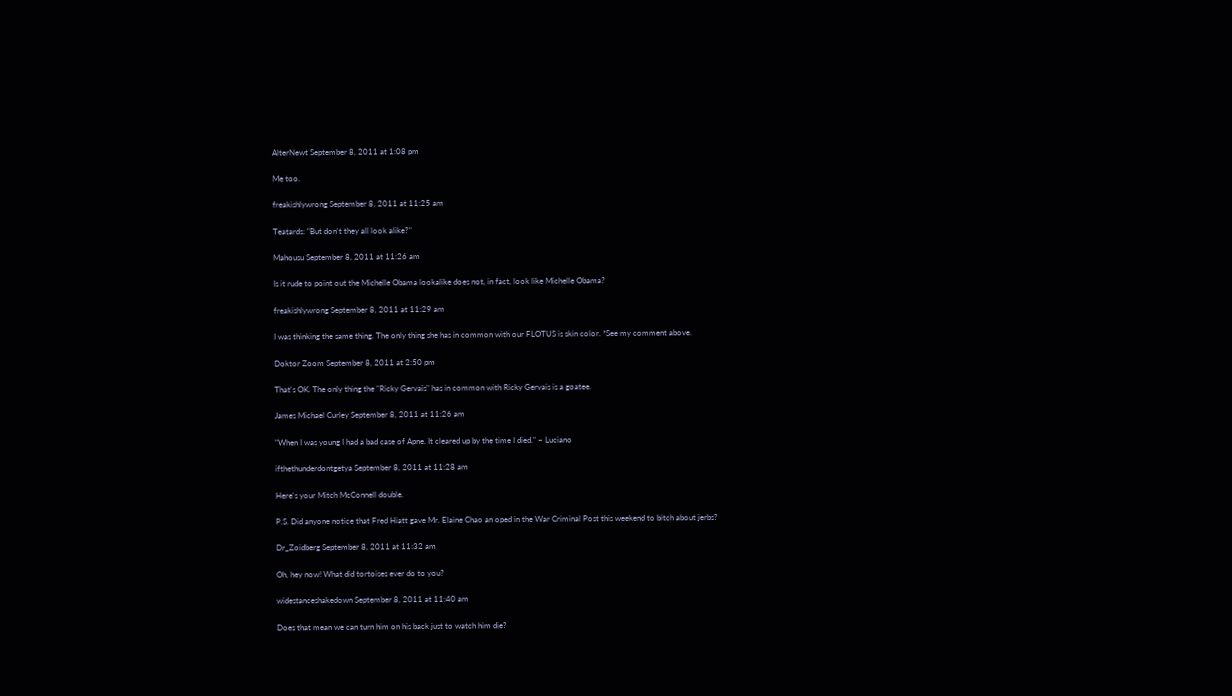AlterNewt September 8, 2011 at 1:08 pm

Me too.

freakishlywrong September 8, 2011 at 11:25 am

Teatards: "But don't they all look alike?"

Mahousu September 8, 2011 at 11:26 am

Is it rude to point out the Michelle Obama lookalike does not, in fact, look like Michelle Obama?

freakishlywrong September 8, 2011 at 11:29 am

I was thinking the same thing. The only thing she has in common with our FLOTUS is skin color. *See my comment above.

Doktor Zoom September 8, 2011 at 2:50 pm

That's OK. The only thing the "Ricky Gervais" has in common with Ricky Gervais is a goatee.

James Michael Curley September 8, 2011 at 11:26 am

"When I was young I had a bad case of Apne. It cleared up by the time I died." – Luciano

ifthethunderdontgetya September 8, 2011 at 11:28 am

Here's your Mitch McConnell double.

P.S. Did anyone notice that Fred Hiatt gave Mr. Elaine Chao an oped in the War Criminal Post this weekend to bitch about jerbs?

Dr_Zoidberg September 8, 2011 at 11:32 am

Oh, hey now! What did tortoises ever do to you?

widestanceshakedown September 8, 2011 at 11:40 am

Does that mean we can turn him on his back just to watch him die?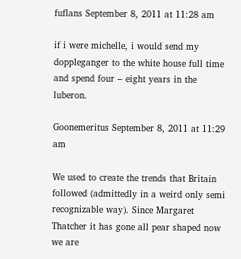fuflans September 8, 2011 at 11:28 am

if i were michelle, i would send my doppleganger to the white house full time and spend four – eight years in the luberon.

Goonemeritus September 8, 2011 at 11:29 am

We used to create the trends that Britain followed (admittedly in a weird only semi recognizable way). Since Margaret Thatcher it has gone all pear shaped now we are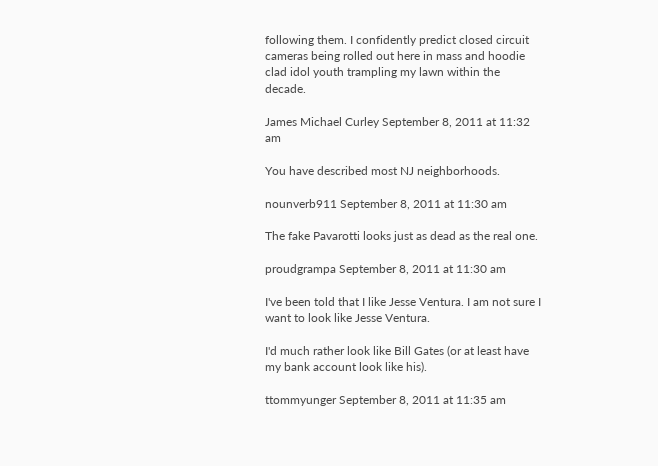following them. I confidently predict closed circuit cameras being rolled out here in mass and hoodie clad idol youth trampling my lawn within the decade.

James Michael Curley September 8, 2011 at 11:32 am

You have described most NJ neighborhoods.

nounverb911 September 8, 2011 at 11:30 am

The fake Pavarotti looks just as dead as the real one.

proudgrampa September 8, 2011 at 11:30 am

I've been told that I like Jesse Ventura. I am not sure I want to look like Jesse Ventura.

I'd much rather look like Bill Gates (or at least have my bank account look like his).

ttommyunger September 8, 2011 at 11:35 am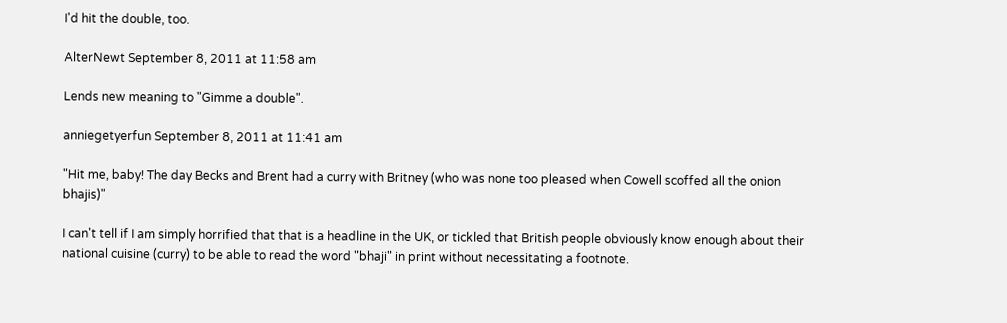I'd hit the double, too.

AlterNewt September 8, 2011 at 11:58 am

Lends new meaning to "Gimme a double".

anniegetyerfun September 8, 2011 at 11:41 am

"Hit me, baby! The day Becks and Brent had a curry with Britney (who was none too pleased when Cowell scoffed all the onion bhajis)"

I can't tell if I am simply horrified that that is a headline in the UK, or tickled that British people obviously know enough about their national cuisine (curry) to be able to read the word "bhaji" in print without necessitating a footnote.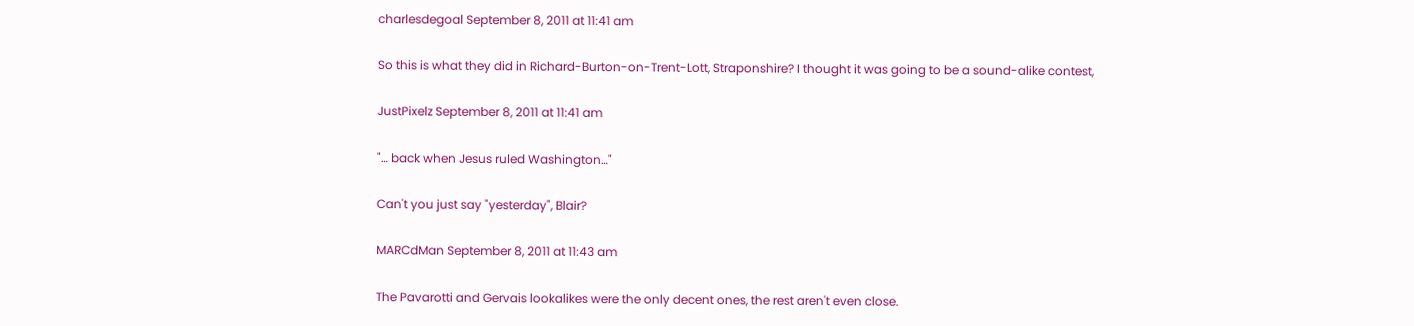charlesdegoal September 8, 2011 at 11:41 am

So this is what they did in Richard-Burton-on-Trent-Lott, Straponshire? I thought it was going to be a sound-alike contest,

JustPixelz September 8, 2011 at 11:41 am

"… back when Jesus ruled Washington…"

Can't you just say "yesterday", Blair?

MARCdMan September 8, 2011 at 11:43 am

The Pavarotti and Gervais lookalikes were the only decent ones, the rest aren't even close.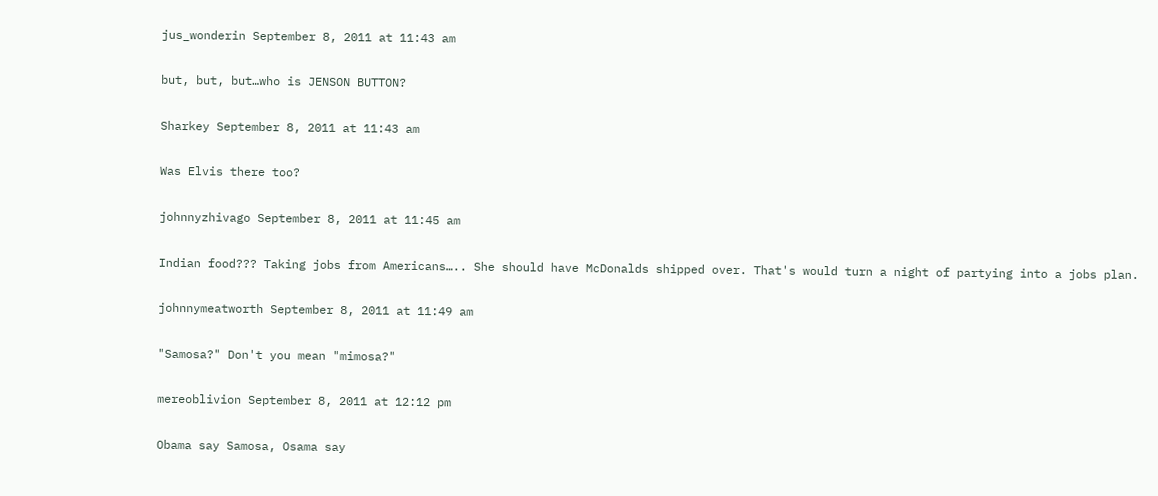jus_wonderin September 8, 2011 at 11:43 am

but, but, but…who is JENSON BUTTON?

Sharkey September 8, 2011 at 11:43 am

Was Elvis there too?

johnnyzhivago September 8, 2011 at 11:45 am

Indian food??? Taking jobs from Americans….. She should have McDonalds shipped over. That's would turn a night of partying into a jobs plan.

johnnymeatworth September 8, 2011 at 11:49 am

"Samosa?" Don't you mean "mimosa?"

mereoblivion September 8, 2011 at 12:12 pm

Obama say Samosa, Osama say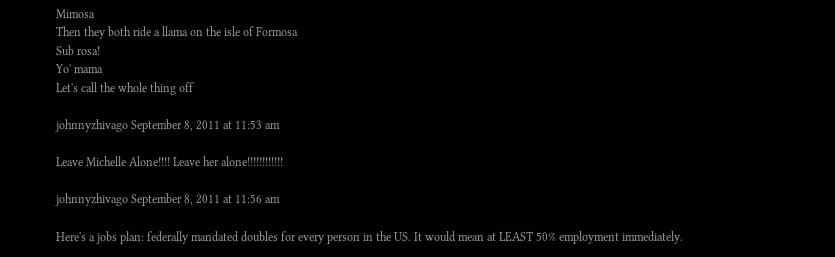Mimosa
Then they both ride a llama on the isle of Formosa
Sub rosa!
Yo' mama
Let's call the whole thing off

johnnyzhivago September 8, 2011 at 11:53 am

Leave Michelle Alone!!!! Leave her alone!!!!!!!!!!!!

johnnyzhivago September 8, 2011 at 11:56 am

Here's a jobs plan: federally mandated doubles for every person in the US. It would mean at LEAST 50% employment immediately.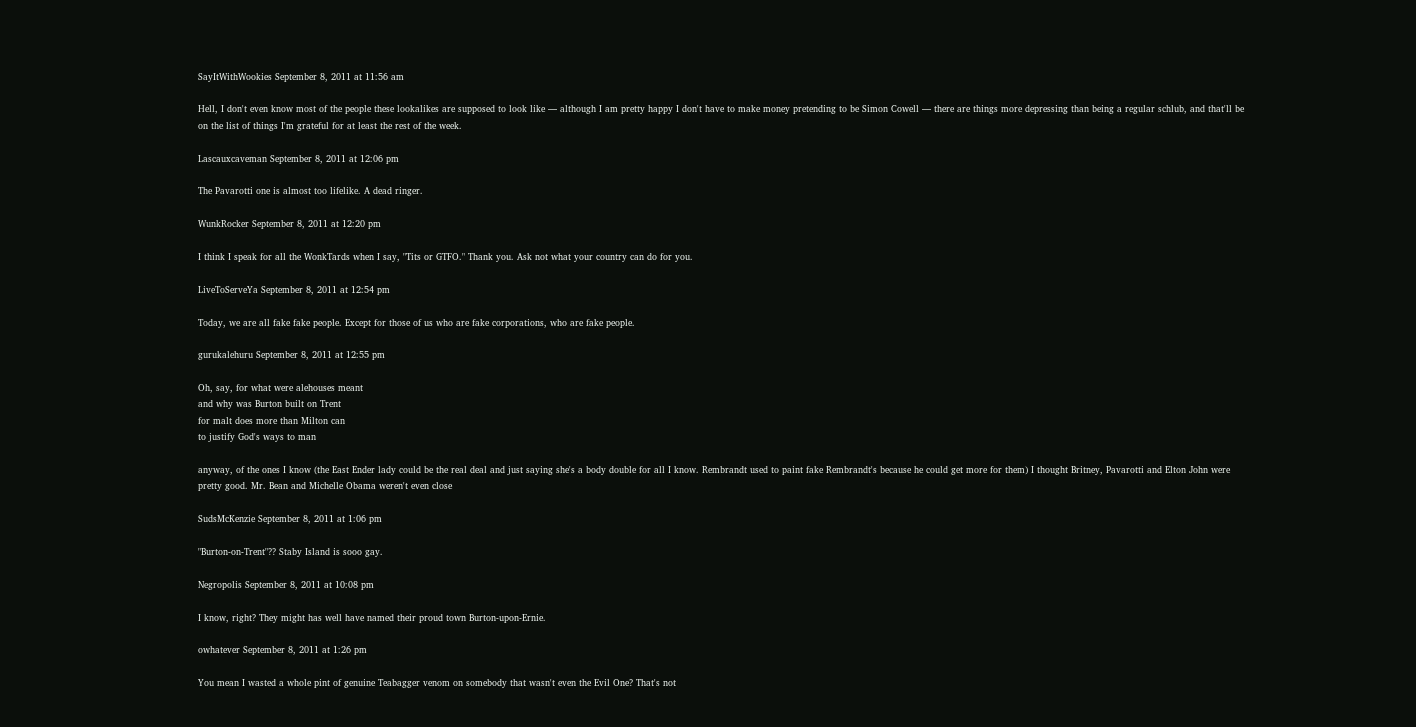SayItWithWookies September 8, 2011 at 11:56 am

Hell, I don't even know most of the people these lookalikes are supposed to look like — although I am pretty happy I don't have to make money pretending to be Simon Cowell — there are things more depressing than being a regular schlub, and that'll be on the list of things I'm grateful for at least the rest of the week.

Lascauxcaveman September 8, 2011 at 12:06 pm

The Pavarotti one is almost too lifelike. A dead ringer.

WunkRocker September 8, 2011 at 12:20 pm

I think I speak for all the WonkTards when I say, "Tits or GTFO." Thank you. Ask not what your country can do for you.

LiveToServeYa September 8, 2011 at 12:54 pm

Today, we are all fake fake people. Except for those of us who are fake corporations, who are fake people.

gurukalehuru September 8, 2011 at 12:55 pm

Oh, say, for what were alehouses meant
and why was Burton built on Trent
for malt does more than Milton can
to justify God's ways to man

anyway, of the ones I know (the East Ender lady could be the real deal and just saying she's a body double for all I know. Rembrandt used to paint fake Rembrandt's because he could get more for them) I thought Britney, Pavarotti and Elton John were pretty good. Mr. Bean and Michelle Obama weren't even close

SudsMcKenzie September 8, 2011 at 1:06 pm

"Burton-on-Trent"?? Staby Island is sooo gay.

Negropolis September 8, 2011 at 10:08 pm

I know, right? They might has well have named their proud town Burton-upon-Ernie.

owhatever September 8, 2011 at 1:26 pm

You mean I wasted a whole pint of genuine Teabagger venom on somebody that wasn't even the Evil One? That's not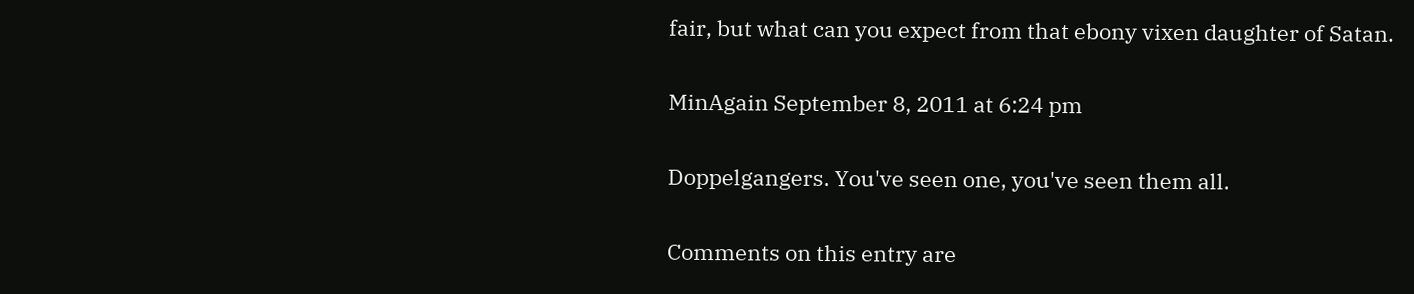fair, but what can you expect from that ebony vixen daughter of Satan.

MinAgain September 8, 2011 at 6:24 pm

Doppelgangers. You've seen one, you've seen them all.

Comments on this entry are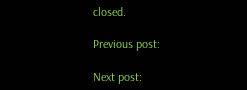closed.

Previous post:

Next post: